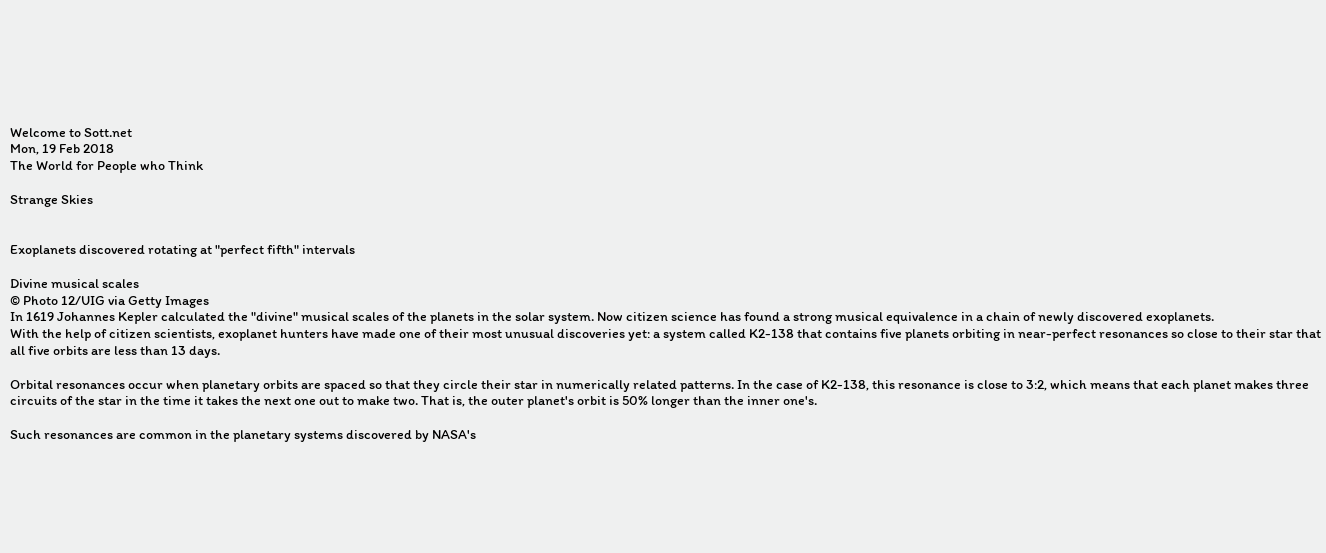Welcome to Sott.net
Mon, 19 Feb 2018
The World for People who Think

Strange Skies


Exoplanets discovered rotating at "perfect fifth" intervals

Divine musical scales
© Photo 12/UIG via Getty Images
In 1619 Johannes Kepler calculated the "divine" musical scales of the planets in the solar system. Now citizen science has found a strong musical equivalence in a chain of newly discovered exoplanets.
With the help of citizen scientists, exoplanet hunters have made one of their most unusual discoveries yet: a system called K2-138 that contains five planets orbiting in near-perfect resonances so close to their star that all five orbits are less than 13 days.

Orbital resonances occur when planetary orbits are spaced so that they circle their star in numerically related patterns. In the case of K2-138, this resonance is close to 3:2, which means that each planet makes three circuits of the star in the time it takes the next one out to make two. That is, the outer planet's orbit is 50% longer than the inner one's.

Such resonances are common in the planetary systems discovered by NASA's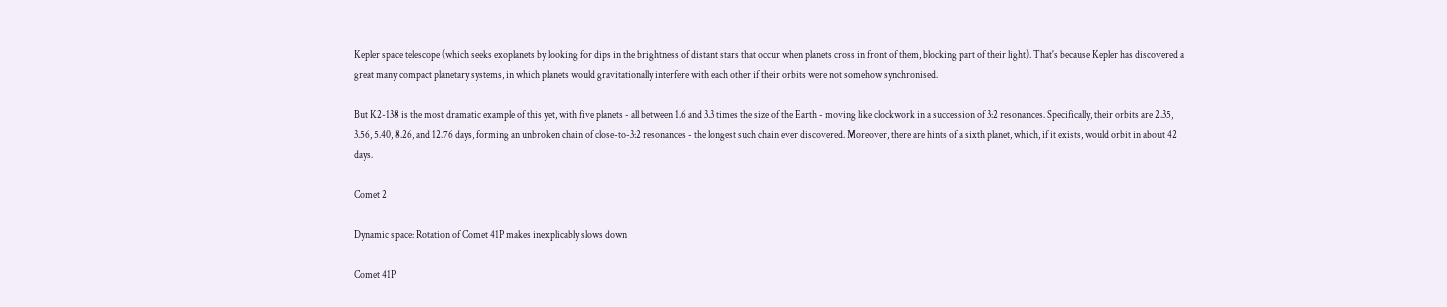Kepler space telescope (which seeks exoplanets by looking for dips in the brightness of distant stars that occur when planets cross in front of them, blocking part of their light). That's because Kepler has discovered a great many compact planetary systems, in which planets would gravitationally interfere with each other if their orbits were not somehow synchronised.

But K2-138 is the most dramatic example of this yet, with five planets - all between 1.6 and 3.3 times the size of the Earth - moving like clockwork in a succession of 3:2 resonances. Specifically, their orbits are 2.35, 3.56, 5.40, 8.26, and 12.76 days, forming an unbroken chain of close-to-3:2 resonances - the longest such chain ever discovered. Moreover, there are hints of a sixth planet, which, if it exists, would orbit in about 42 days.

Comet 2

Dynamic space: Rotation of Comet 41P makes inexplicably slows down

Comet 41P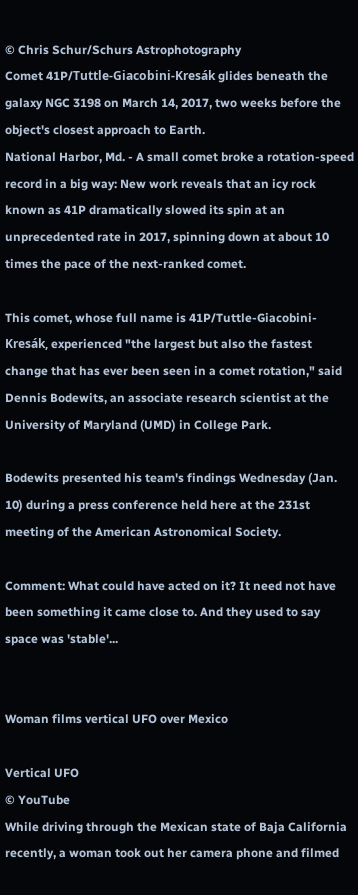© Chris Schur/Schurs Astrophotography
Comet 41P/Tuttle-Giacobini-Kresák glides beneath the galaxy NGC 3198 on March 14, 2017, two weeks before the object's closest approach to Earth.
National Harbor, Md. - A small comet broke a rotation-speed record in a big way: New work reveals that an icy rock known as 41P dramatically slowed its spin at an unprecedented rate in 2017, spinning down at about 10 times the pace of the next-ranked comet.

This comet, whose full name is 41P/Tuttle-Giacobini-Kresák, experienced "the largest but also the fastest change that has ever been seen in a comet rotation," said Dennis Bodewits, an associate research scientist at the University of Maryland (UMD) in College Park.

Bodewits presented his team's findings Wednesday (Jan. 10) during a press conference held here at the 231st meeting of the American Astronomical Society.

Comment: What could have acted on it? It need not have been something it came close to. And they used to say space was 'stable'...


Woman films vertical UFO over Mexico

Vertical UFO
© YouTube
While driving through the Mexican state of Baja California recently, a woman took out her camera phone and filmed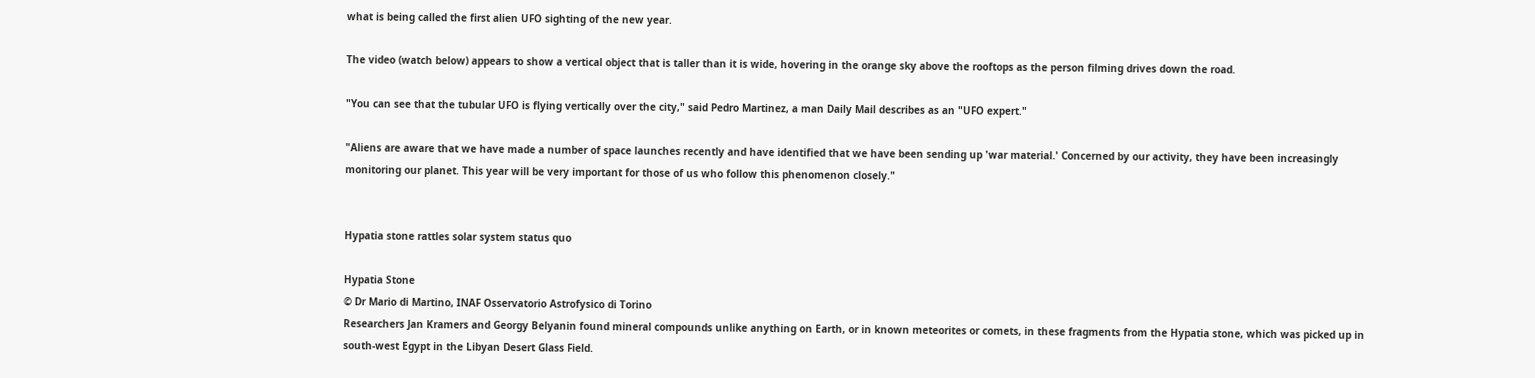what is being called the first alien UFO sighting of the new year.

The video (watch below) appears to show a vertical object that is taller than it is wide, hovering in the orange sky above the rooftops as the person filming drives down the road.

"You can see that the tubular UFO is flying vertically over the city," said Pedro Martinez, a man Daily Mail describes as an "UFO expert."

"Aliens are aware that we have made a number of space launches recently and have identified that we have been sending up 'war material.' Concerned by our activity, they have been increasingly monitoring our planet. This year will be very important for those of us who follow this phenomenon closely."


Hypatia stone rattles solar system status quo

Hypatia Stone
© Dr Mario di Martino, INAF Osservatorio Astrofysico di Torino
Researchers Jan Kramers and Georgy Belyanin found mineral compounds unlike anything on Earth, or in known meteorites or comets, in these fragments from the Hypatia stone, which was picked up in south-west Egypt in the Libyan Desert Glass Field.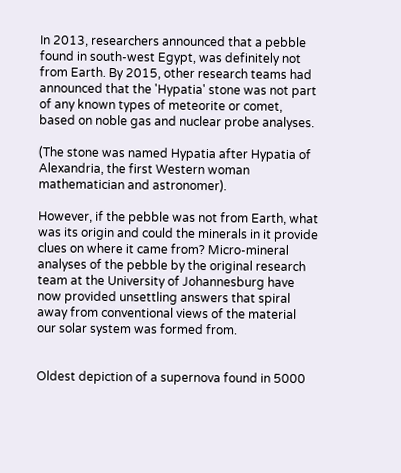In 2013, researchers announced that a pebble found in south-west Egypt, was definitely not from Earth. By 2015, other research teams had announced that the 'Hypatia' stone was not part of any known types of meteorite or comet, based on noble gas and nuclear probe analyses.

(The stone was named Hypatia after Hypatia of Alexandria, the first Western woman mathematician and astronomer).

However, if the pebble was not from Earth, what was its origin and could the minerals in it provide clues on where it came from? Micro-mineral analyses of the pebble by the original research team at the University of Johannesburg have now provided unsettling answers that spiral away from conventional views of the material our solar system was formed from.


Oldest depiction of a supernova found in 5000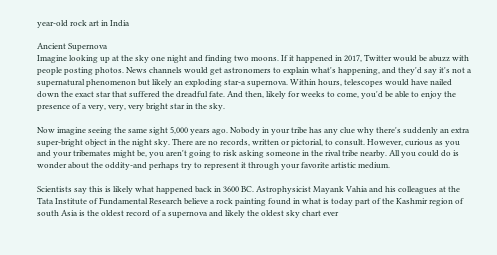year-old rock art in India

Ancient Supernova
Imagine looking up at the sky one night and finding two moons. If it happened in 2017, Twitter would be abuzz with people posting photos. News channels would get astronomers to explain what's happening, and they'd say it's not a supernatural phenomenon but likely an exploding star-a supernova. Within hours, telescopes would have nailed down the exact star that suffered the dreadful fate. And then, likely for weeks to come, you'd be able to enjoy the presence of a very, very, very bright star in the sky.

Now imagine seeing the same sight 5,000 years ago. Nobody in your tribe has any clue why there's suddenly an extra super-bright object in the night sky. There are no records, written or pictorial, to consult. However, curious as you and your tribemates might be, you aren't going to risk asking someone in the rival tribe nearby. All you could do is wonder about the oddity-and perhaps try to represent it through your favorite artistic medium.

Scientists say this is likely what happened back in 3600 BC. Astrophysicist Mayank Vahia and his colleagues at the Tata Institute of Fundamental Research believe a rock painting found in what is today part of the Kashmir region of south Asia is the oldest record of a supernova and likely the oldest sky chart ever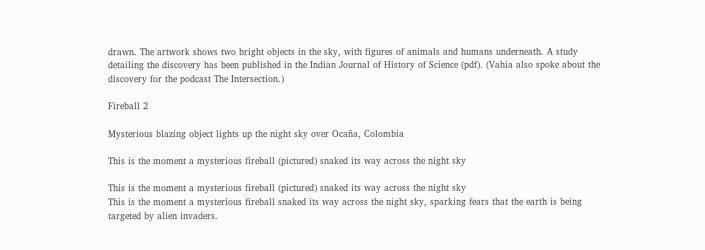drawn. The artwork shows two bright objects in the sky, with figures of animals and humans underneath. A study detailing the discovery has been published in the Indian Journal of History of Science (pdf). (Vahia also spoke about the discovery for the podcast The Intersection.)

Fireball 2

Mysterious blazing object lights up the night sky over Ocaña, Colombia

This is the moment a mysterious fireball (pictured) snaked its way across the night sky

This is the moment a mysterious fireball (pictured) snaked its way across the night sky
This is the moment a mysterious fireball snaked its way across the night sky, sparking fears that the earth is being targeted by alien invaders.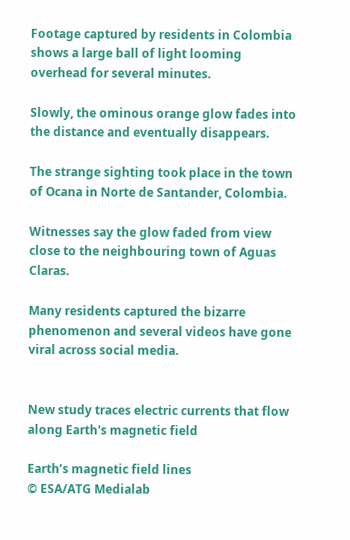Footage captured by residents in Colombia shows a large ball of light looming overhead for several minutes.

Slowly, the ominous orange glow fades into the distance and eventually disappears.

The strange sighting took place in the town of Ocana in Norte de Santander, Colombia.

Witnesses say the glow faded from view close to the neighbouring town of Aguas Claras.

Many residents captured the bizarre phenomenon and several videos have gone viral across social media.


New study traces electric currents that flow along Earth's magnetic field

Earth’s magnetic field lines
© ESA/ATG Medialab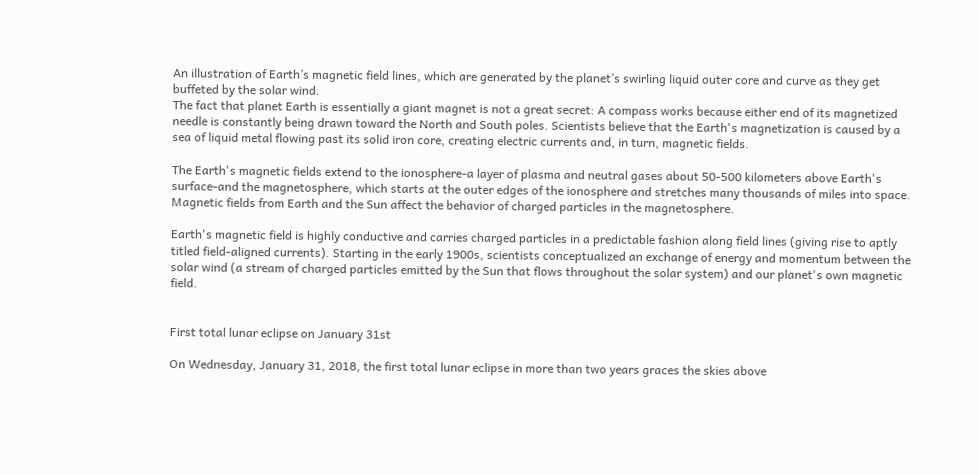An illustration of Earth’s magnetic field lines, which are generated by the planet’s swirling liquid outer core and curve as they get buffeted by the solar wind.
The fact that planet Earth is essentially a giant magnet is not a great secret: A compass works because either end of its magnetized needle is constantly being drawn toward the North and South poles. Scientists believe that the Earth's magnetization is caused by a sea of liquid metal flowing past its solid iron core, creating electric currents and, in turn, magnetic fields.

The Earth's magnetic fields extend to the ionosphere-a layer of plasma and neutral gases about 50-500 kilometers above Earth's surface-and the magnetosphere, which starts at the outer edges of the ionosphere and stretches many thousands of miles into space. Magnetic fields from Earth and the Sun affect the behavior of charged particles in the magnetosphere.

Earth's magnetic field is highly conductive and carries charged particles in a predictable fashion along field lines (giving rise to aptly titled field-aligned currents). Starting in the early 1900s, scientists conceptualized an exchange of energy and momentum between the solar wind (a stream of charged particles emitted by the Sun that flows throughout the solar system) and our planet's own magnetic field.


First total lunar eclipse on January 31st

On Wednesday, January 31, 2018, the first total lunar eclipse in more than two years graces the skies above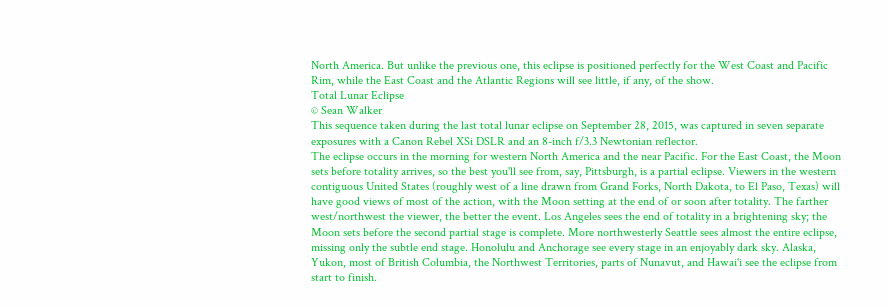North America. But unlike the previous one, this eclipse is positioned perfectly for the West Coast and Pacific Rim, while the East Coast and the Atlantic Regions will see little, if any, of the show.
Total Lunar Eclipse
© Sean Walker
This sequence taken during the last total lunar eclipse on September 28, 2015, was captured in seven separate exposures with a Canon Rebel XSi DSLR and an 8-inch f/3.3 Newtonian reflector.
The eclipse occurs in the morning for western North America and the near Pacific. For the East Coast, the Moon sets before totality arrives, so the best you'll see from, say, Pittsburgh, is a partial eclipse. Viewers in the western contiguous United States (roughly west of a line drawn from Grand Forks, North Dakota, to El Paso, Texas) will have good views of most of the action, with the Moon setting at the end of or soon after totality. The farther west/northwest the viewer, the better the event. Los Angeles sees the end of totality in a brightening sky; the Moon sets before the second partial stage is complete. More northwesterly Seattle sees almost the entire eclipse, missing only the subtle end stage. Honolulu and Anchorage see every stage in an enjoyably dark sky. Alaska, Yukon, most of British Columbia, the Northwest Territories, parts of Nunavut, and Hawai'i see the eclipse from start to finish.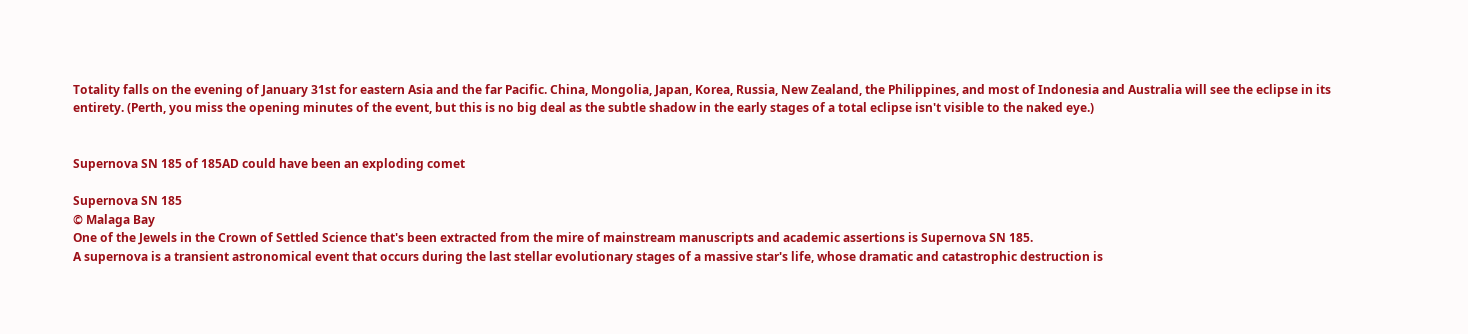Totality falls on the evening of January 31st for eastern Asia and the far Pacific. China, Mongolia, Japan, Korea, Russia, New Zealand, the Philippines, and most of Indonesia and Australia will see the eclipse in its entirety. (Perth, you miss the opening minutes of the event, but this is no big deal as the subtle shadow in the early stages of a total eclipse isn't visible to the naked eye.)


Supernova SN 185 of 185AD could have been an exploding comet

Supernova SN 185
© Malaga Bay
One of the Jewels in the Crown of Settled Science that's been extracted from the mire of mainstream manuscripts and academic assertions is Supernova SN 185.
A supernova is a transient astronomical event that occurs during the last stellar evolutionary stages of a massive star's life, whose dramatic and catastrophic destruction is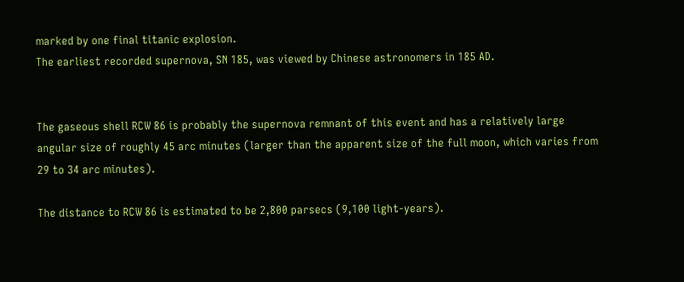marked by one final titanic explosion.
The earliest recorded supernova, SN 185, was viewed by Chinese astronomers in 185 AD.


The gaseous shell RCW 86 is probably the supernova remnant of this event and has a relatively large angular size of roughly 45 arc minutes (larger than the apparent size of the full moon, which varies from 29 to 34 arc minutes).

The distance to RCW 86 is estimated to be 2,800 parsecs (9,100 light-years).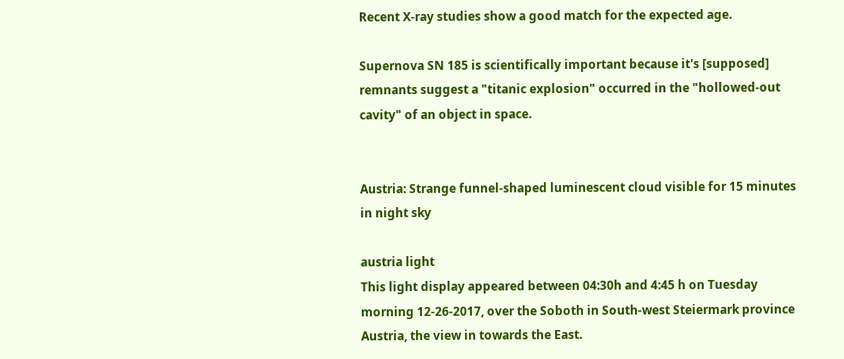Recent X-ray studies show a good match for the expected age.

Supernova SN 185 is scientifically important because it's [supposed] remnants suggest a "titanic explosion" occurred in the "hollowed-out cavity" of an object in space.


Austria: Strange funnel-shaped luminescent cloud visible for 15 minutes in night sky

austria light
This light display appeared between 04:30h and 4:45 h on Tuesday morning 12-26-2017, over the Soboth in South-west Steiermark province Austria, the view in towards the East.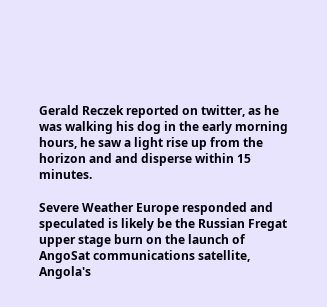Gerald Reczek reported on twitter, as he was walking his dog in the early morning hours, he saw a light rise up from the horizon and and disperse within 15 minutes.

Severe Weather Europe responded and speculated is likely be the Russian Fregat upper stage burn on the launch of AngoSat communications satellite, Angola's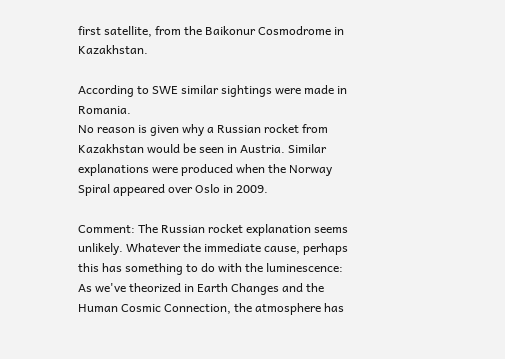first satellite, from the Baikonur Cosmodrome in Kazakhstan.

According to SWE similar sightings were made in Romania.
No reason is given why a Russian rocket from Kazakhstan would be seen in Austria. Similar explanations were produced when the Norway Spiral appeared over Oslo in 2009.

Comment: The Russian rocket explanation seems unlikely. Whatever the immediate cause, perhaps this has something to do with the luminescence:
As we've theorized in Earth Changes and the Human Cosmic Connection, the atmosphere has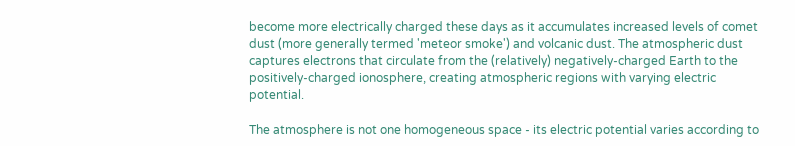become more electrically charged these days as it accumulates increased levels of comet dust (more generally termed 'meteor smoke') and volcanic dust. The atmospheric dust captures electrons that circulate from the (relatively) negatively-charged Earth to the positively-charged ionosphere, creating atmospheric regions with varying electric potential.

The atmosphere is not one homogeneous space - its electric potential varies according to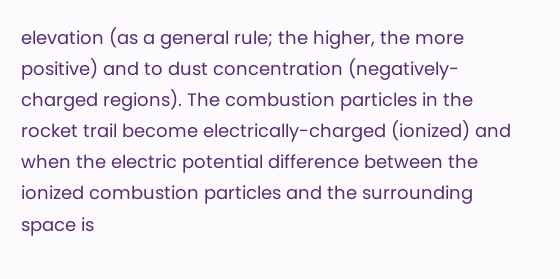elevation (as a general rule; the higher, the more positive) and to dust concentration (negatively-charged regions). The combustion particles in the rocket trail become electrically-charged (ionized) and when the electric potential difference between the ionized combustion particles and the surrounding space is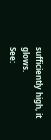sufficiently high, it glows.
See: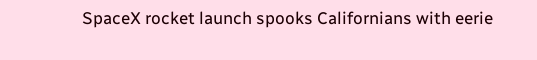SpaceX rocket launch spooks Californians with eerie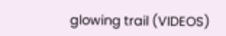glowing trail (VIDEOS)